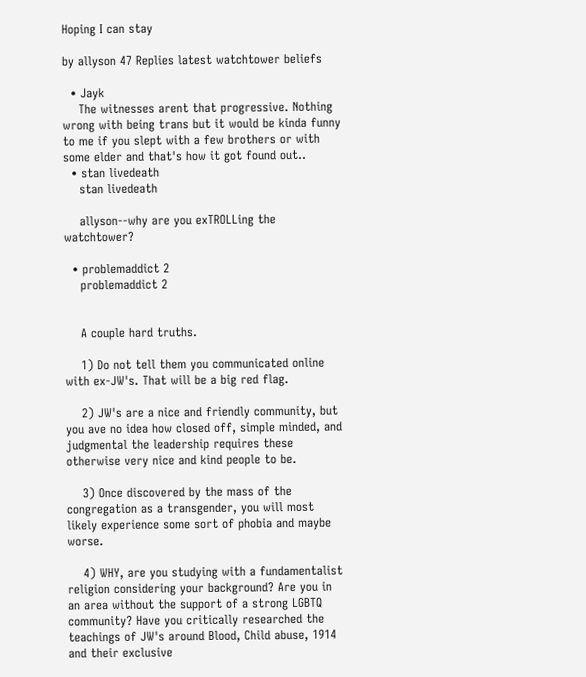Hoping I can stay

by allyson 47 Replies latest watchtower beliefs

  • Jayk
    The witnesses arent that progressive. Nothing wrong with being trans but it would be kinda funny to me if you slept with a few brothers or with some elder and that's how it got found out..
  • stan livedeath
    stan livedeath

    allyson--why are you exTROLLing the watchtower?

  • problemaddict 2
    problemaddict 2


    A couple hard truths.

    1) Do not tell them you communicated online with ex-JW's. That will be a big red flag.

    2) JW's are a nice and friendly community, but you ave no idea how closed off, simple minded, and judgmental the leadership requires these otherwise very nice and kind people to be.

    3) Once discovered by the mass of the congregation as a transgender, you will most likely experience some sort of phobia and maybe worse.

    4) WHY, are you studying with a fundamentalist religion considering your background? Are you in an area without the support of a strong LGBTQ community? Have you critically researched the teachings of JW's around Blood, Child abuse, 1914 and their exclusive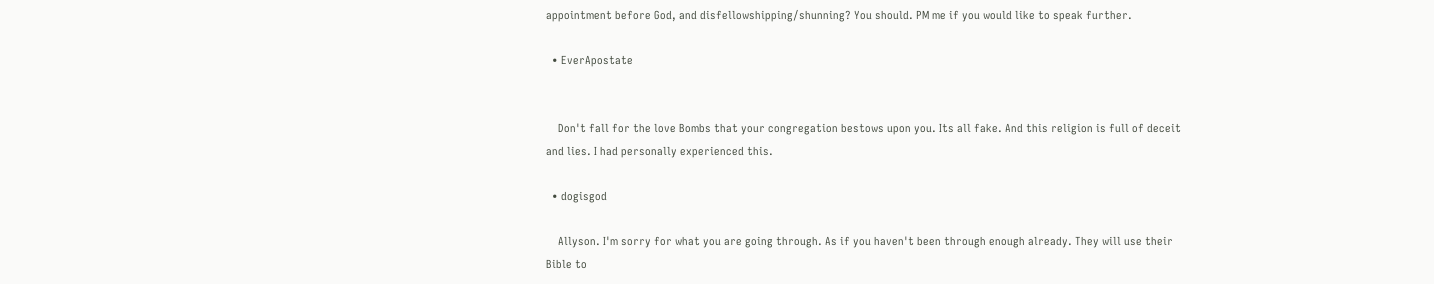appointment before God, and disfellowshipping/shunning? You should. PM me if you would like to speak further.

  • EverApostate


    Don't fall for the love Bombs that your congregation bestows upon you. Its all fake. And this religion is full of deceit and lies. I had personally experienced this.

  • dogisgod

    Allyson. I'm sorry for what you are going through. As if you haven't been through enough already. They will use their Bible to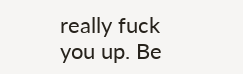really fuck you up. Be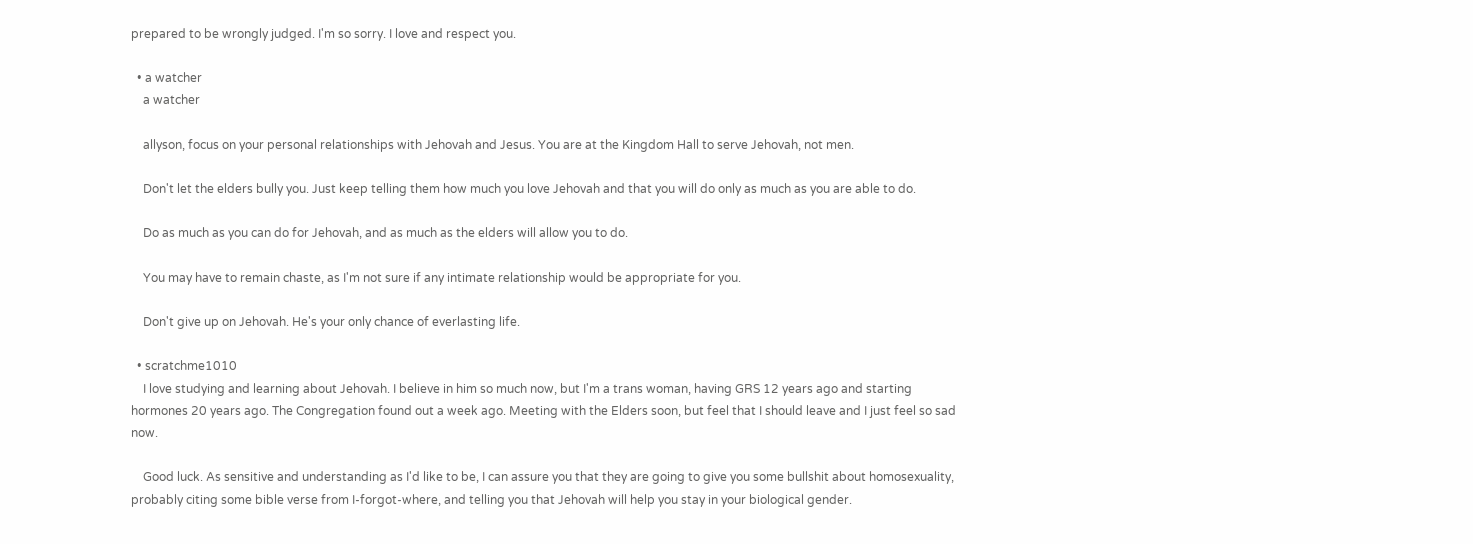prepared to be wrongly judged. I'm so sorry. I love and respect you.

  • a watcher
    a watcher

    allyson, focus on your personal relationships with Jehovah and Jesus. You are at the Kingdom Hall to serve Jehovah, not men.

    Don't let the elders bully you. Just keep telling them how much you love Jehovah and that you will do only as much as you are able to do.

    Do as much as you can do for Jehovah, and as much as the elders will allow you to do.

    You may have to remain chaste, as I'm not sure if any intimate relationship would be appropriate for you.

    Don't give up on Jehovah. He's your only chance of everlasting life.

  • scratchme1010
    I love studying and learning about Jehovah. I believe in him so much now, but I'm a trans woman, having GRS 12 years ago and starting hormones 20 years ago. The Congregation found out a week ago. Meeting with the Elders soon, but feel that I should leave and I just feel so sad now.

    Good luck. As sensitive and understanding as I'd like to be, I can assure you that they are going to give you some bullshit about homosexuality, probably citing some bible verse from I-forgot-where, and telling you that Jehovah will help you stay in your biological gender.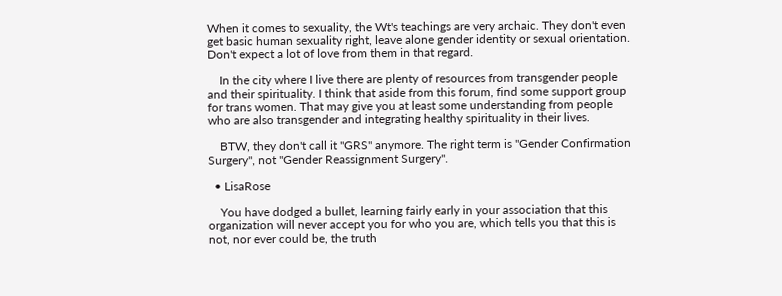When it comes to sexuality, the Wt's teachings are very archaic. They don't even get basic human sexuality right, leave alone gender identity or sexual orientation. Don't expect a lot of love from them in that regard.

    In the city where I live there are plenty of resources from transgender people and their spirituality. I think that aside from this forum, find some support group for trans women. That may give you at least some understanding from people who are also transgender and integrating healthy spirituality in their lives.

    BTW, they don't call it "GRS" anymore. The right term is "Gender Confirmation Surgery", not "Gender Reassignment Surgery".

  • LisaRose

    You have dodged a bullet, learning fairly early in your association that this organization will never accept you for who you are, which tells you that this is not, nor ever could be, the truth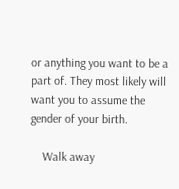or anything you want to be a part of. They most likely will want you to assume the gender of your birth.

    Walk away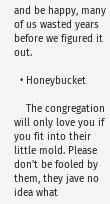and be happy, many of us wasted years before we figured it out.

  • Honeybucket

    The congregation will only love you if you fit into their little mold. Please don't be fooled by them, they jave no idea what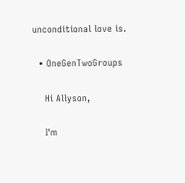unconditional love is.

  • OneGenTwoGroups

    Hi Allyson,

    I'm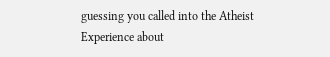guessing you called into the Atheist Experience about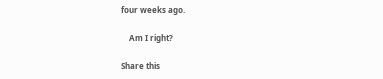four weeks ago.

    Am I right?

Share this